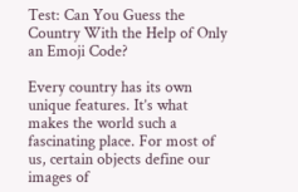Test: Can You Guess the Country With the Help of Only an Emoji Code?

Every country has its own unique features. It’s what makes the world such a fascinating place. For most of us, certain objects define our images of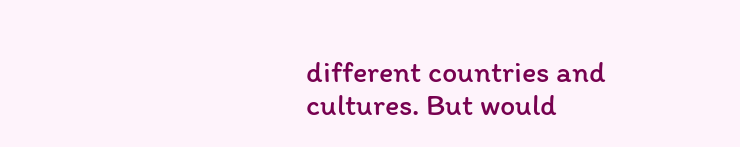different countries and cultures. But would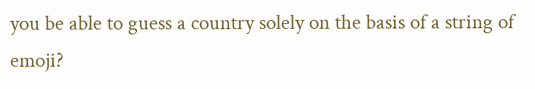you be able to guess a country solely on the basis of a string of emoji?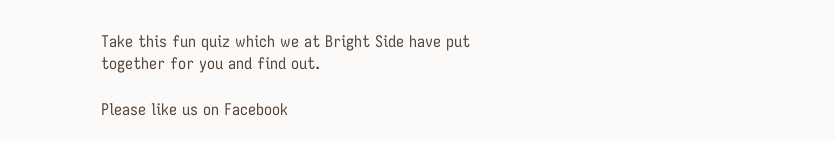Take this fun quiz which we at Bright Side have put together for you and find out.

Please like us on Facebook